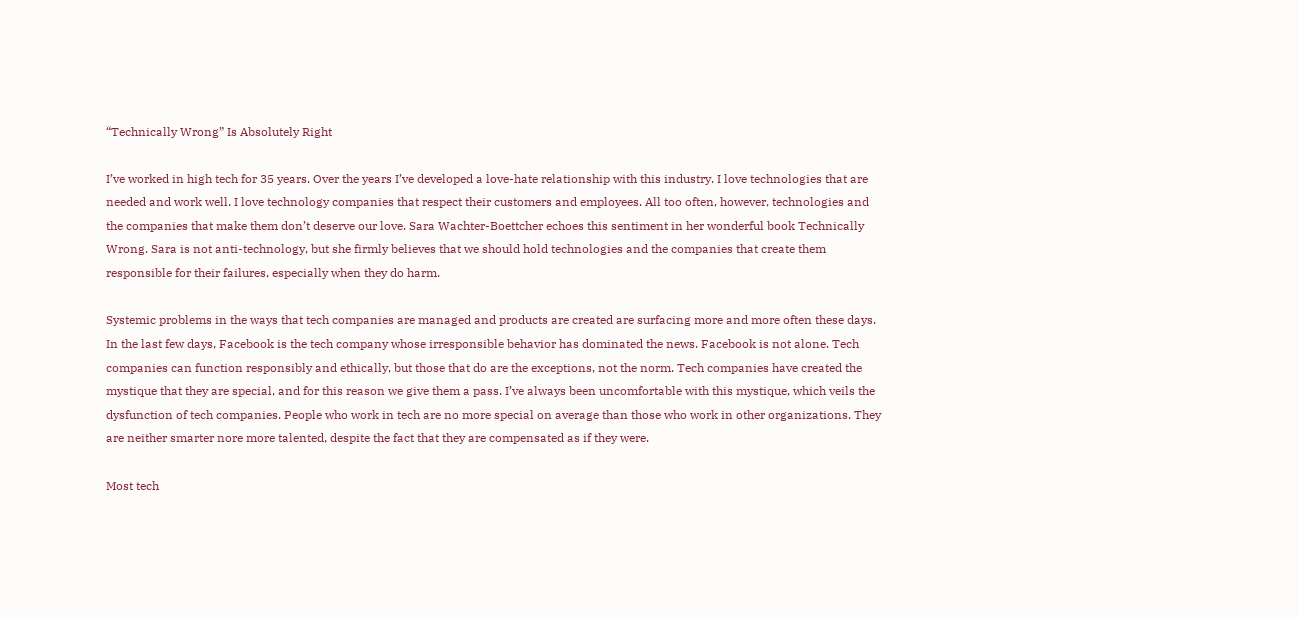“Technically Wrong” Is Absolutely Right

I’ve worked in high tech for 35 years. Over the years I’ve developed a love-hate relationship with this industry. I love technologies that are needed and work well. I love technology companies that respect their customers and employees. All too often, however, technologies and the companies that make them don’t deserve our love. Sara Wachter-Boettcher echoes this sentiment in her wonderful book Technically Wrong. Sara is not anti-technology, but she firmly believes that we should hold technologies and the companies that create them responsible for their failures, especially when they do harm.

Systemic problems in the ways that tech companies are managed and products are created are surfacing more and more often these days. In the last few days, Facebook is the tech company whose irresponsible behavior has dominated the news. Facebook is not alone. Tech companies can function responsibly and ethically, but those that do are the exceptions, not the norm. Tech companies have created the mystique that they are special, and for this reason we give them a pass. I’ve always been uncomfortable with this mystique, which veils the dysfunction of tech companies. People who work in tech are no more special on average than those who work in other organizations. They are neither smarter nore more talented, despite the fact that they are compensated as if they were.

Most tech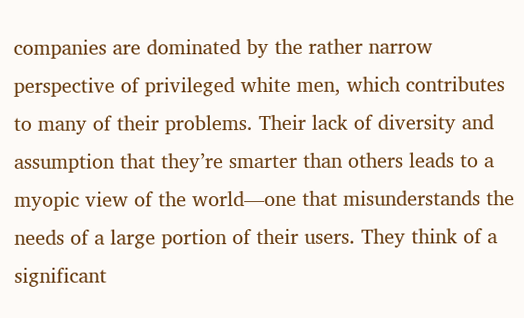companies are dominated by the rather narrow perspective of privileged white men, which contributes to many of their problems. Their lack of diversity and assumption that they’re smarter than others leads to a myopic view of the world—one that misunderstands the needs of a large portion of their users. They think of a significant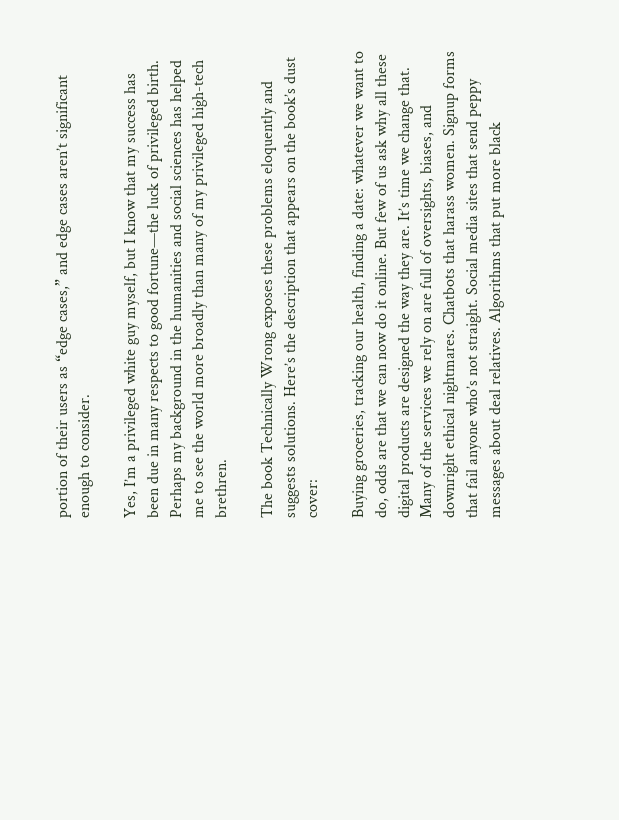portion of their users as “edge cases,” and edge cases aren’t significant enough to consider.

Yes, I’m a privileged white guy myself, but I know that my success has been due in many respects to good fortune—the luck of privileged birth. Perhaps my background in the humanities and social sciences has helped me to see the world more broadly than many of my privileged high-tech brethren.

The book Technically Wrong exposes these problems eloquently and suggests solutions. Here’s the description that appears on the book’s dust cover:

Buying groceries, tracking our health, finding a date: whatever we want to do, odds are that we can now do it online. But few of us ask why all these digital products are designed the way they are. It’s time we change that. Many of the services we rely on are full of oversights, biases, and downright ethical nightmares. Chatbots that harass women. Signup forms that fail anyone who’s not straight. Social media sites that send peppy messages about deal relatives. Algorithms that put more black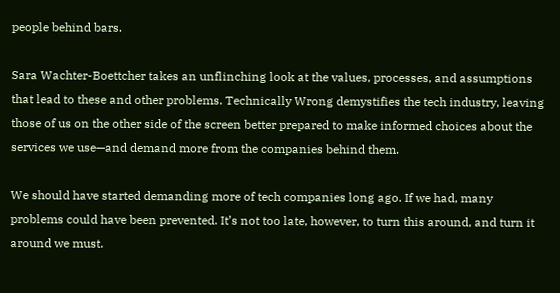people behind bars.

Sara Wachter-Boettcher takes an unflinching look at the values, processes, and assumptions that lead to these and other problems. Technically Wrong demystifies the tech industry, leaving those of us on the other side of the screen better prepared to make informed choices about the services we use—and demand more from the companies behind them.

We should have started demanding more of tech companies long ago. If we had, many problems could have been prevented. It’s not too late, however, to turn this around, and turn it around we must.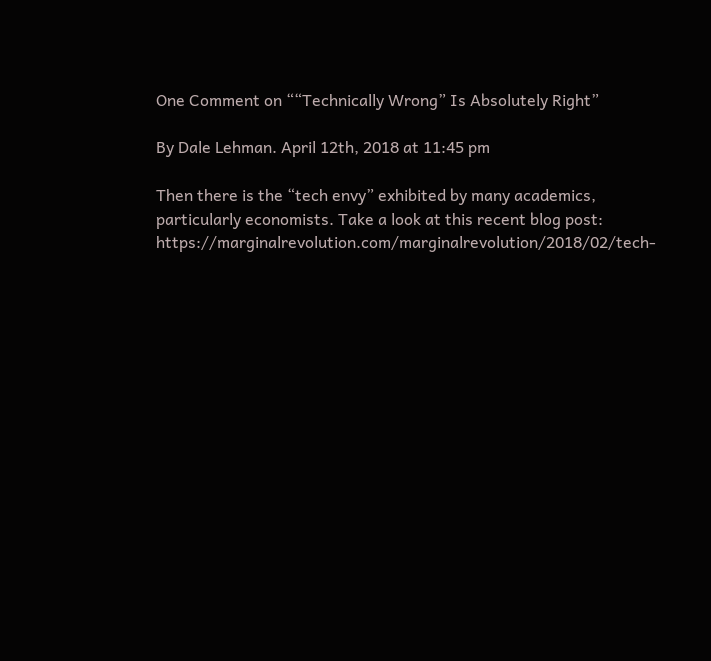One Comment on ““Technically Wrong” Is Absolutely Right”

By Dale Lehman. April 12th, 2018 at 11:45 pm

Then there is the “tech envy” exhibited by many academics, particularly economists. Take a look at this recent blog post: https://marginalrevolution.com/marginalrevolution/2018/02/tech-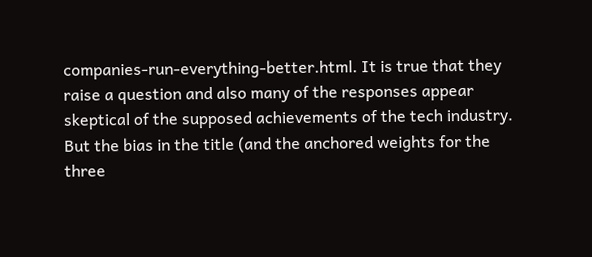companies-run-everything-better.html. It is true that they raise a question and also many of the responses appear skeptical of the supposed achievements of the tech industry. But the bias in the title (and the anchored weights for the three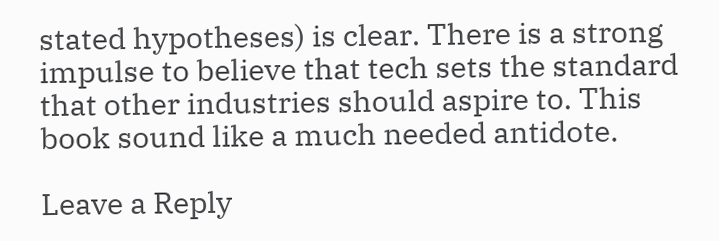stated hypotheses) is clear. There is a strong impulse to believe that tech sets the standard that other industries should aspire to. This book sound like a much needed antidote.

Leave a Reply